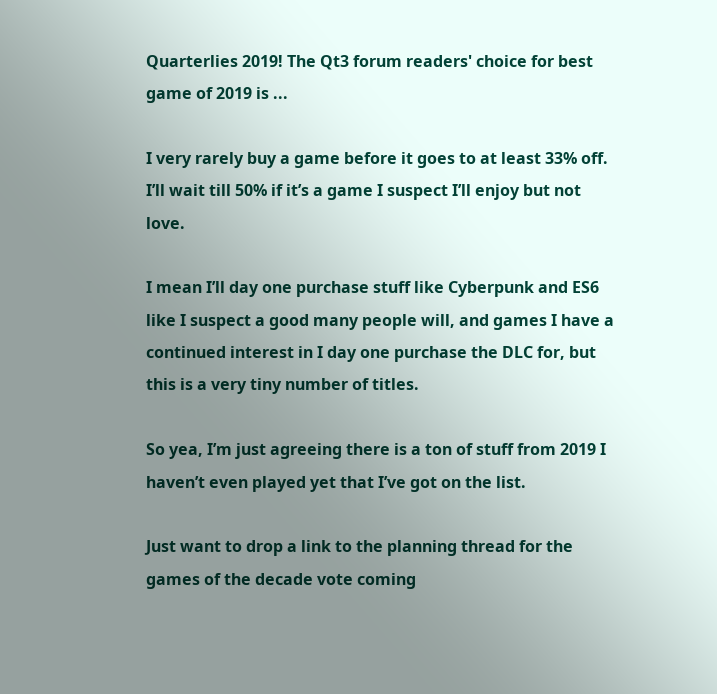Quarterlies 2019! The Qt3 forum readers' choice for best game of 2019 is ...

I very rarely buy a game before it goes to at least 33% off. I’ll wait till 50% if it’s a game I suspect I’ll enjoy but not love.

I mean I’ll day one purchase stuff like Cyberpunk and ES6 like I suspect a good many people will, and games I have a continued interest in I day one purchase the DLC for, but this is a very tiny number of titles.

So yea, I’m just agreeing there is a ton of stuff from 2019 I haven’t even played yet that I’ve got on the list.

Just want to drop a link to the planning thread for the games of the decade vote coming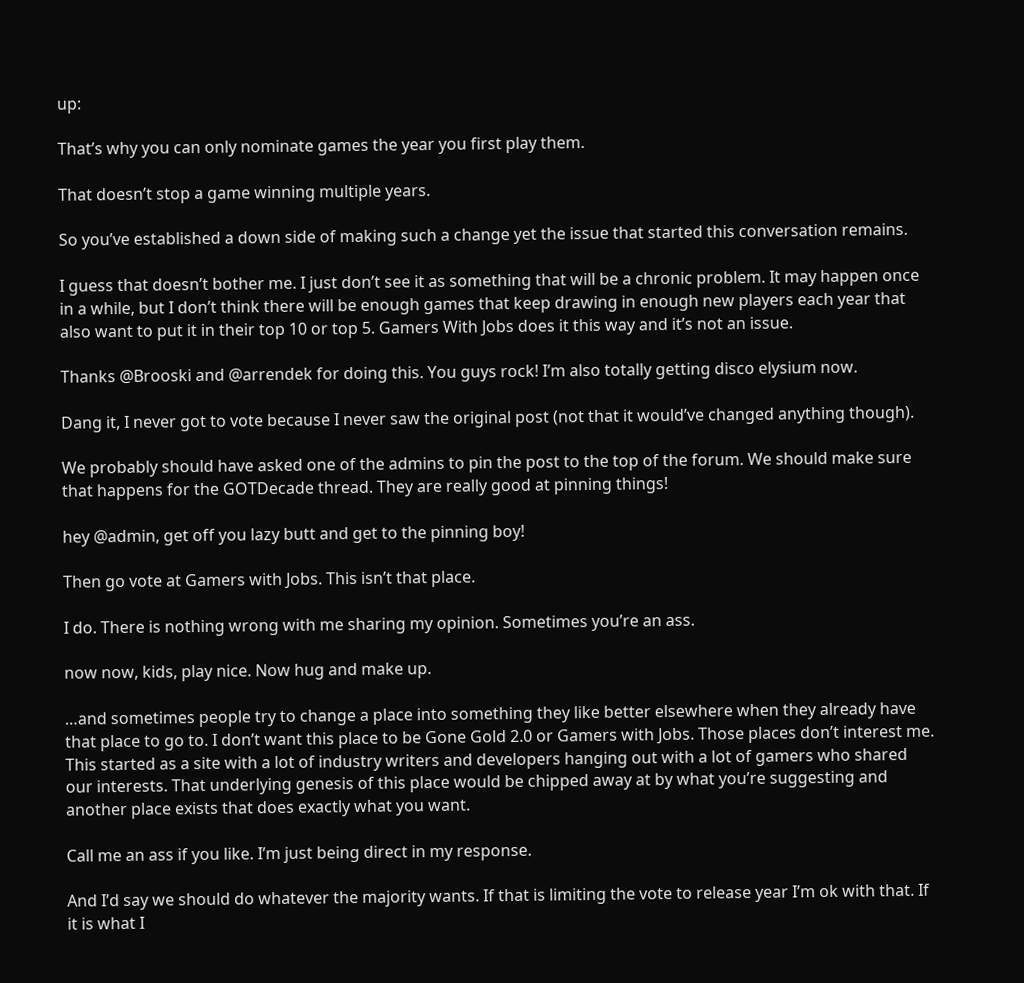up:

That’s why you can only nominate games the year you first play them.

That doesn’t stop a game winning multiple years.

So you’ve established a down side of making such a change yet the issue that started this conversation remains.

I guess that doesn’t bother me. I just don’t see it as something that will be a chronic problem. It may happen once in a while, but I don’t think there will be enough games that keep drawing in enough new players each year that also want to put it in their top 10 or top 5. Gamers With Jobs does it this way and it’s not an issue.

Thanks @Brooski and @arrendek for doing this. You guys rock! I’m also totally getting disco elysium now.

Dang it, I never got to vote because I never saw the original post (not that it would’ve changed anything though).

We probably should have asked one of the admins to pin the post to the top of the forum. We should make sure that happens for the GOTDecade thread. They are really good at pinning things!

hey @admin, get off you lazy butt and get to the pinning boy!

Then go vote at Gamers with Jobs. This isn’t that place.

I do. There is nothing wrong with me sharing my opinion. Sometimes you’re an ass.

now now, kids, play nice. Now hug and make up.

…and sometimes people try to change a place into something they like better elsewhere when they already have that place to go to. I don’t want this place to be Gone Gold 2.0 or Gamers with Jobs. Those places don’t interest me. This started as a site with a lot of industry writers and developers hanging out with a lot of gamers who shared our interests. That underlying genesis of this place would be chipped away at by what you’re suggesting and another place exists that does exactly what you want.

Call me an ass if you like. I’m just being direct in my response.

And I’d say we should do whatever the majority wants. If that is limiting the vote to release year I’m ok with that. If it is what I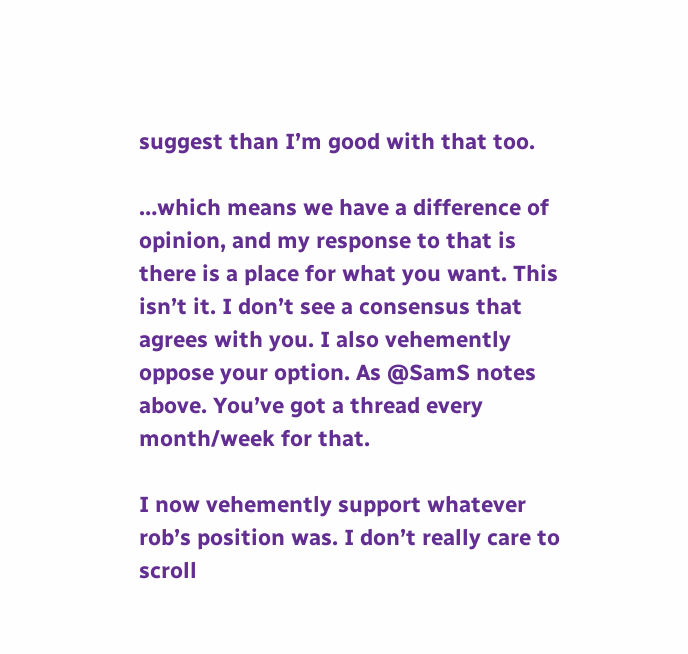suggest than I’m good with that too.

…which means we have a difference of opinion, and my response to that is there is a place for what you want. This isn’t it. I don’t see a consensus that agrees with you. I also vehemently oppose your option. As @SamS notes above. You’ve got a thread every month/week for that.

I now vehemently support whatever rob’s position was. I don’t really care to scroll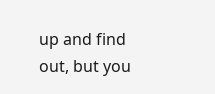up and find out, but you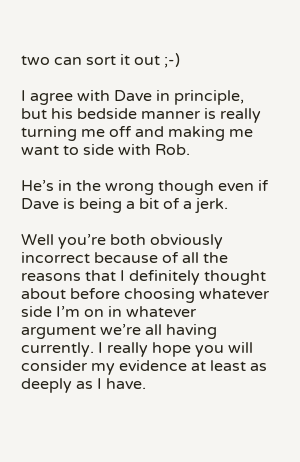two can sort it out ;-)

I agree with Dave in principle, but his bedside manner is really turning me off and making me want to side with Rob.

He’s in the wrong though even if Dave is being a bit of a jerk.

Well you’re both obviously incorrect because of all the reasons that I definitely thought about before choosing whatever side I’m on in whatever argument we’re all having currently. I really hope you will consider my evidence at least as deeply as I have.